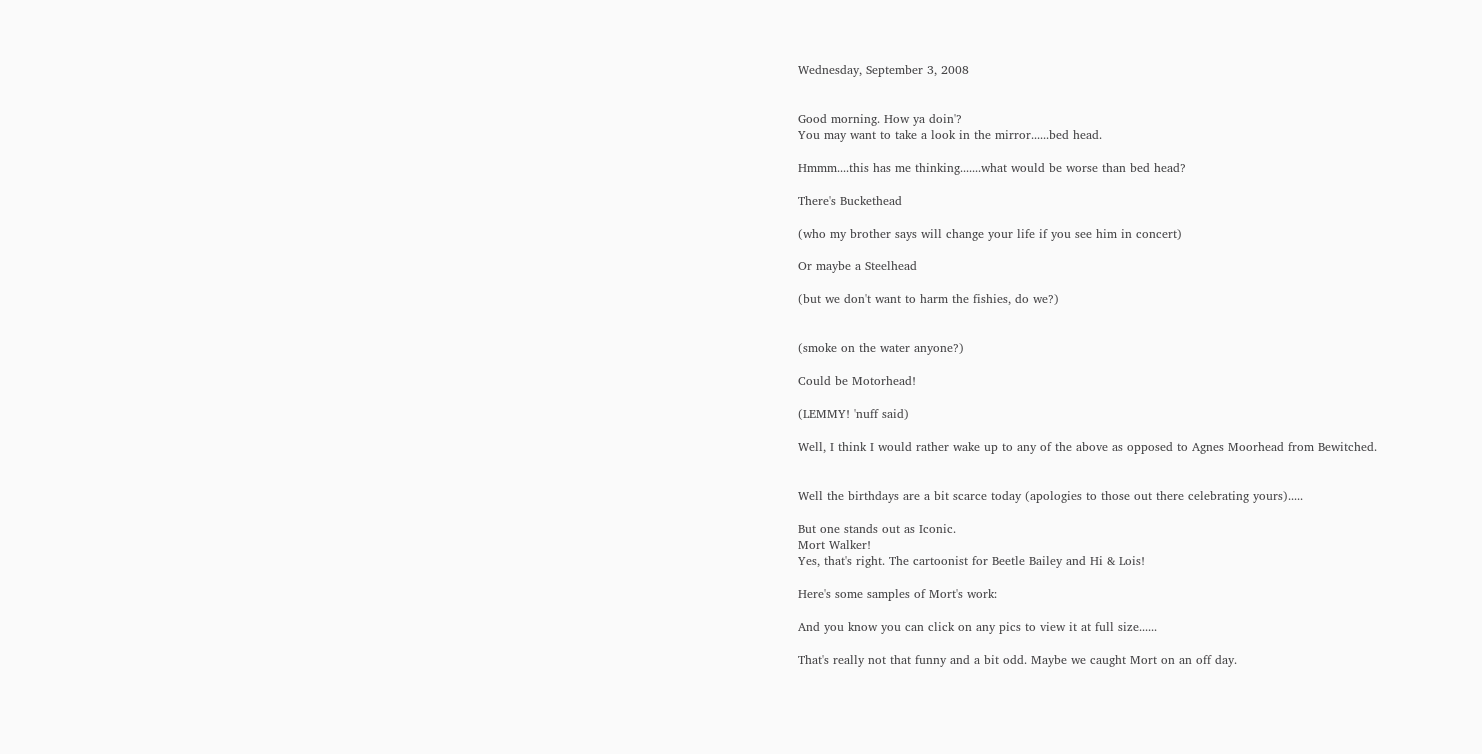Wednesday, September 3, 2008


Good morning. How ya doin'?
You may want to take a look in the mirror......bed head.

Hmmm....this has me thinking.......what would be worse than bed head?

There's Buckethead

(who my brother says will change your life if you see him in concert)

Or maybe a Steelhead

(but we don't want to harm the fishies, do we?)


(smoke on the water anyone?)

Could be Motorhead!

(LEMMY! 'nuff said)

Well, I think I would rather wake up to any of the above as opposed to Agnes Moorhead from Bewitched.


Well the birthdays are a bit scarce today (apologies to those out there celebrating yours).....

But one stands out as Iconic.
Mort Walker!
Yes, that's right. The cartoonist for Beetle Bailey and Hi & Lois!

Here's some samples of Mort's work:

And you know you can click on any pics to view it at full size......

That's really not that funny and a bit odd. Maybe we caught Mort on an off day.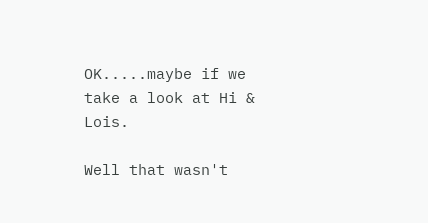OK.....maybe if we take a look at Hi & Lois.

Well that wasn't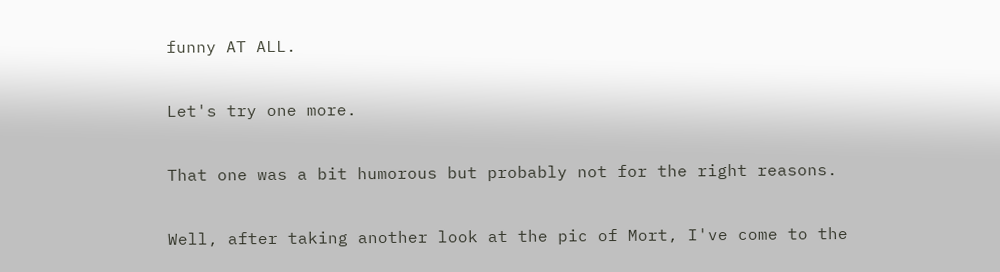funny AT ALL.

Let's try one more.

That one was a bit humorous but probably not for the right reasons.

Well, after taking another look at the pic of Mort, I've come to the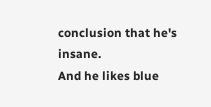conclusion that he's insane.
And he likes blue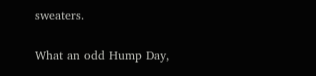sweaters.

What an odd Hump Day,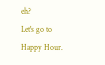eh?
Let's go to Happy Hour.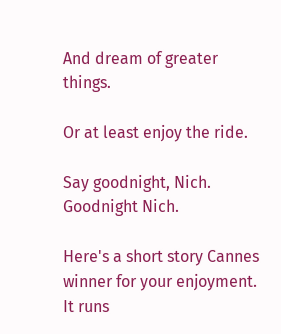And dream of greater things.

Or at least enjoy the ride.

Say goodnight, Nich.
Goodnight Nich.

Here's a short story Cannes winner for your enjoyment.
It runs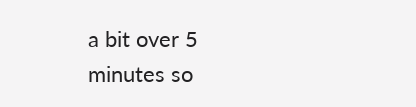a bit over 5 minutes so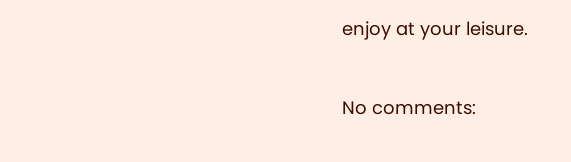enjoy at your leisure.


No comments: